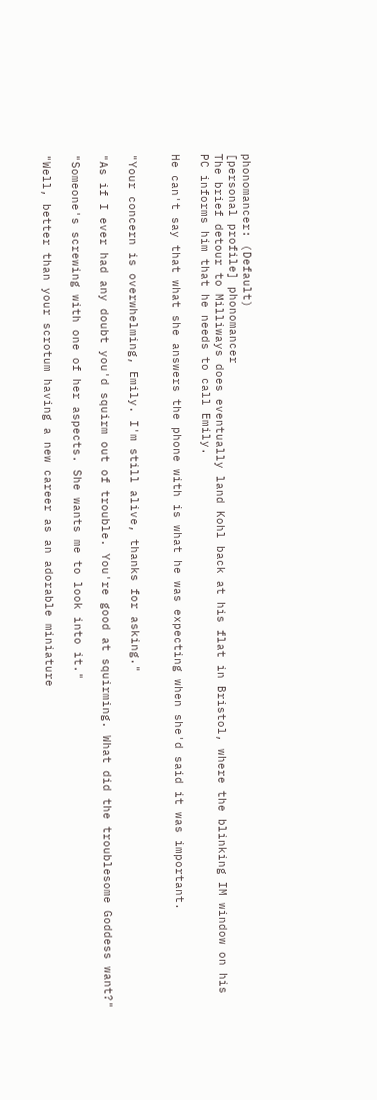phonomancer: (Default)
[personal profile] phonomancer
The brief detour to Milliways does eventually land Kohl back at his flat in Bristol, where the blinking IM window on his PC informs him that he needs to call Emily.

He can't say that what she answers the phone with is what he was expecting when she'd said it was important.


"Your concern is overwhelming, Emily. I'm still alive, thanks for asking."

"As if I ever had any doubt you'd squirm out of trouble. You're good at squirming. What did the troublesome Goddess want?"

"Someone's screwing with one of her aspects. She wants me to look into it."

"Well, better than your scrotum having a new career as an adorable miniature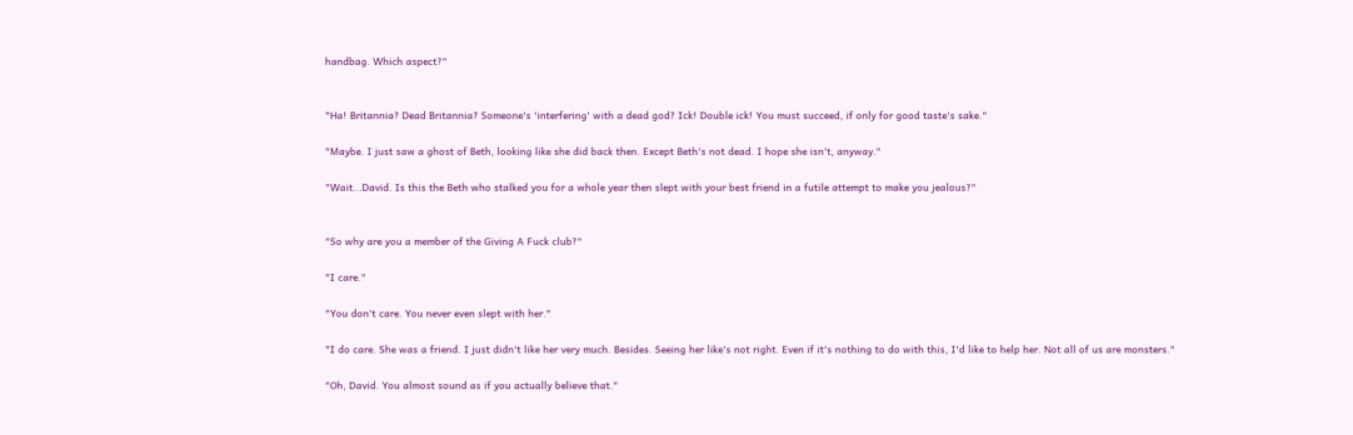handbag. Which aspect?"


"Ha! Britannia? Dead Britannia? Someone's 'interfering' with a dead god? Ick! Double ick! You must succeed, if only for good taste's sake."

"Maybe. I just saw a ghost of Beth, looking like she did back then. Except Beth's not dead. I hope she isn't, anyway."

"Wait...David. Is this the Beth who stalked you for a whole year then slept with your best friend in a futile attempt to make you jealous?"


"So why are you a member of the Giving A Fuck club?"

"I care."

"You don't care. You never even slept with her."

"I do care. She was a friend. I just didn't like her very much. Besides. Seeing her like's not right. Even if it's nothing to do with this, I'd like to help her. Not all of us are monsters."

"Oh, David. You almost sound as if you actually believe that."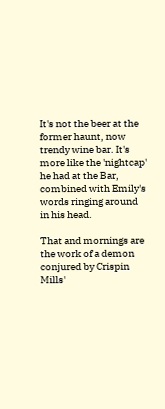It's not the beer at the former haunt, now trendy wine bar. It's more like the 'nightcap' he had at the Bar, combined with Emily's words ringing around in his head.

That and mornings are the work of a demon conjured by Crispin Mills'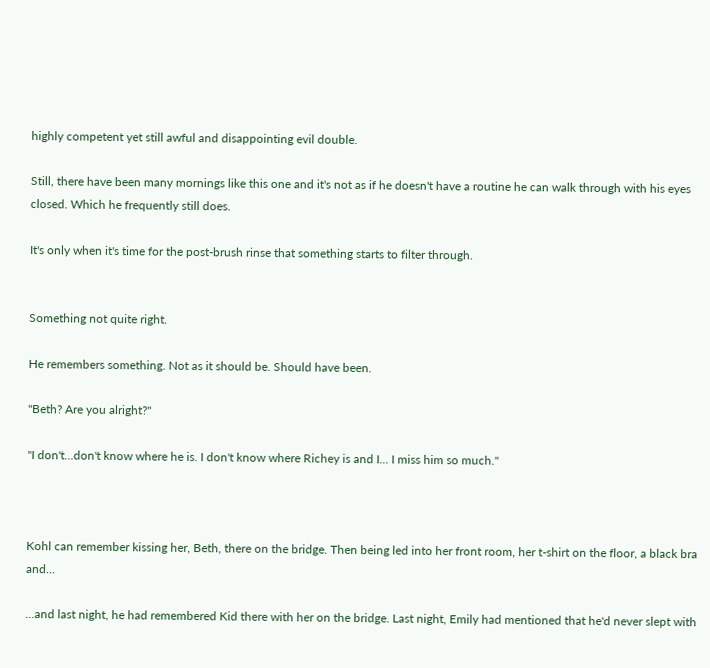highly competent yet still awful and disappointing evil double.

Still, there have been many mornings like this one and it's not as if he doesn't have a routine he can walk through with his eyes closed. Which he frequently still does.

It's only when it's time for the post-brush rinse that something starts to filter through.


Something not quite right.

He remembers something. Not as it should be. Should have been.

"Beth? Are you alright?"

"I don't...don't know where he is. I don't know where Richey is and I... I miss him so much."



Kohl can remember kissing her, Beth, there on the bridge. Then being led into her front room, her t-shirt on the floor, a black bra and...

...and last night, he had remembered Kid there with her on the bridge. Last night, Emily had mentioned that he'd never slept with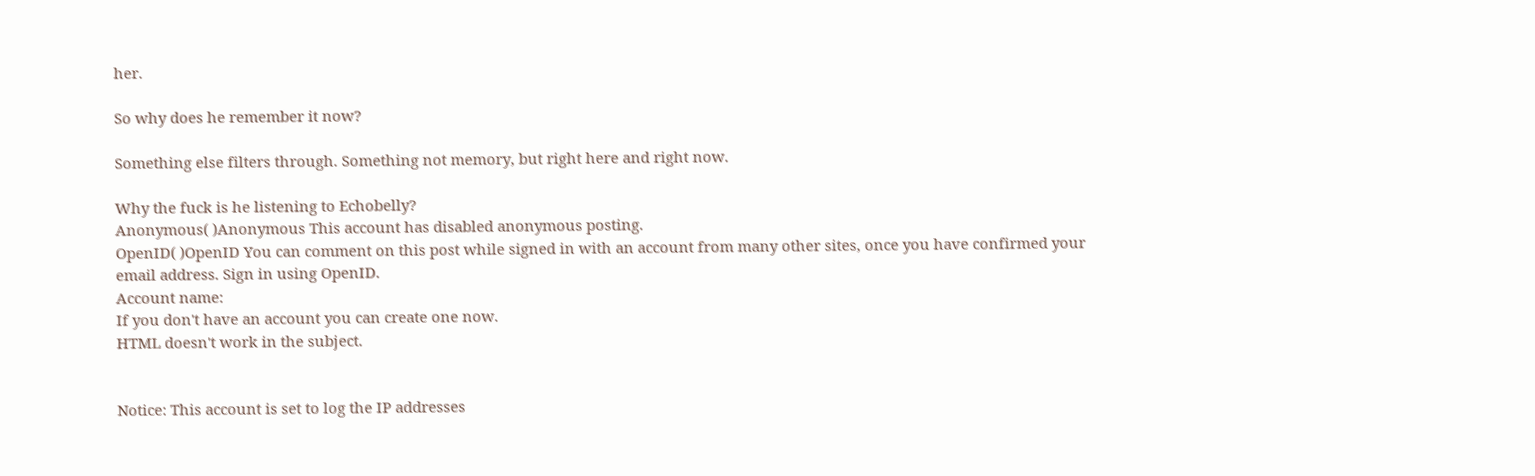her.

So why does he remember it now?

Something else filters through. Something not memory, but right here and right now.

Why the fuck is he listening to Echobelly?
Anonymous( )Anonymous This account has disabled anonymous posting.
OpenID( )OpenID You can comment on this post while signed in with an account from many other sites, once you have confirmed your email address. Sign in using OpenID.
Account name:
If you don't have an account you can create one now.
HTML doesn't work in the subject.


Notice: This account is set to log the IP addresses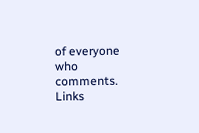of everyone who comments.
Links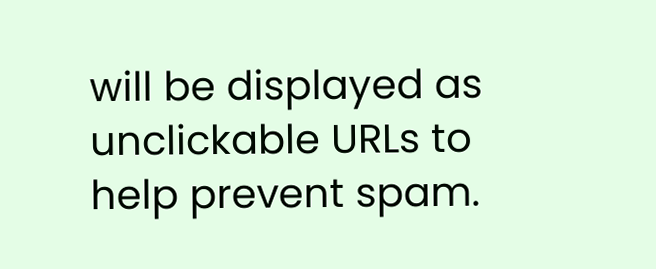will be displayed as unclickable URLs to help prevent spam.